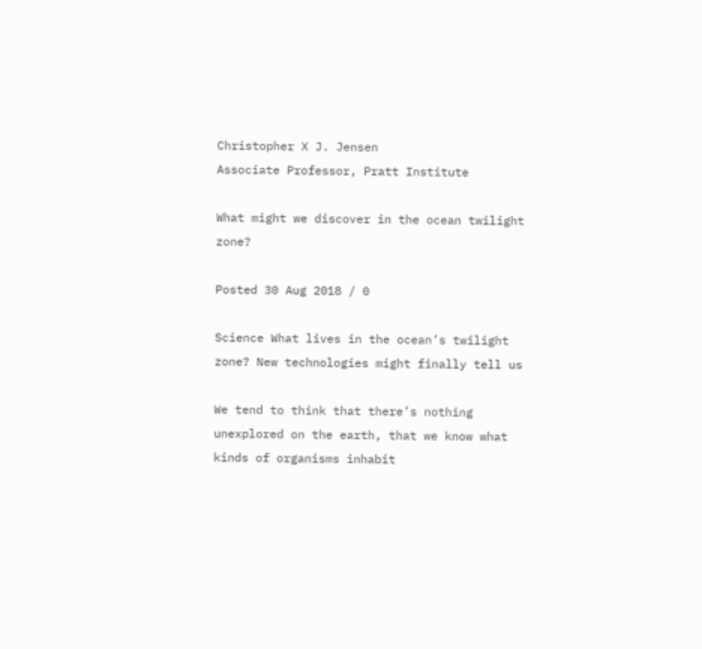Christopher X J. Jensen
Associate Professor, Pratt Institute

What might we discover in the ocean twilight zone?

Posted 30 Aug 2018 / 0

Science What lives in the ocean’s twilight zone? New technologies might finally tell us

We tend to think that there’s nothing unexplored on the earth, that we know what kinds of organisms inhabit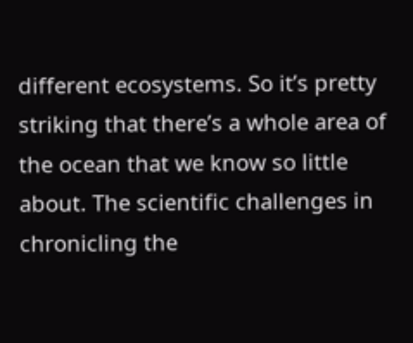different ecosystems. So it’s pretty striking that there’s a whole area of the ocean that we know so little about. The scientific challenges in chronicling the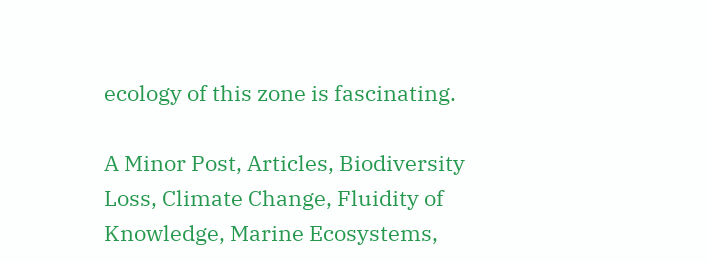ecology of this zone is fascinating.

A Minor Post, Articles, Biodiversity Loss, Climate Change, Fluidity of Knowledge, Marine Ecosystems,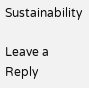Sustainability

Leave a Reply